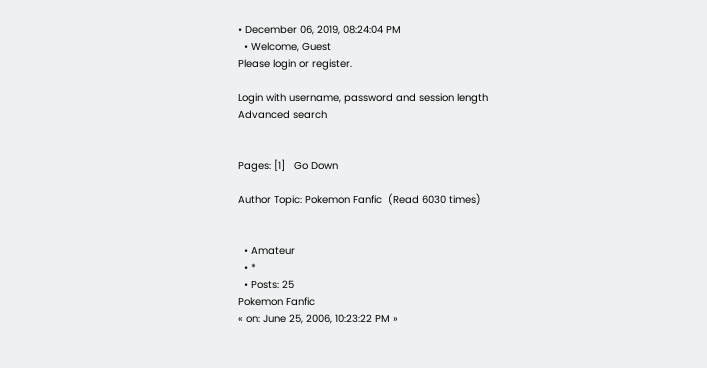• December 06, 2019, 08:24:04 PM
  • Welcome, Guest
Please login or register.

Login with username, password and session length
Advanced search


Pages: [1]   Go Down

Author Topic: Pokemon Fanfic  (Read 6030 times)


  • Amateur
  • *
  • Posts: 25
Pokemon Fanfic
« on: June 25, 2006, 10:23:22 PM »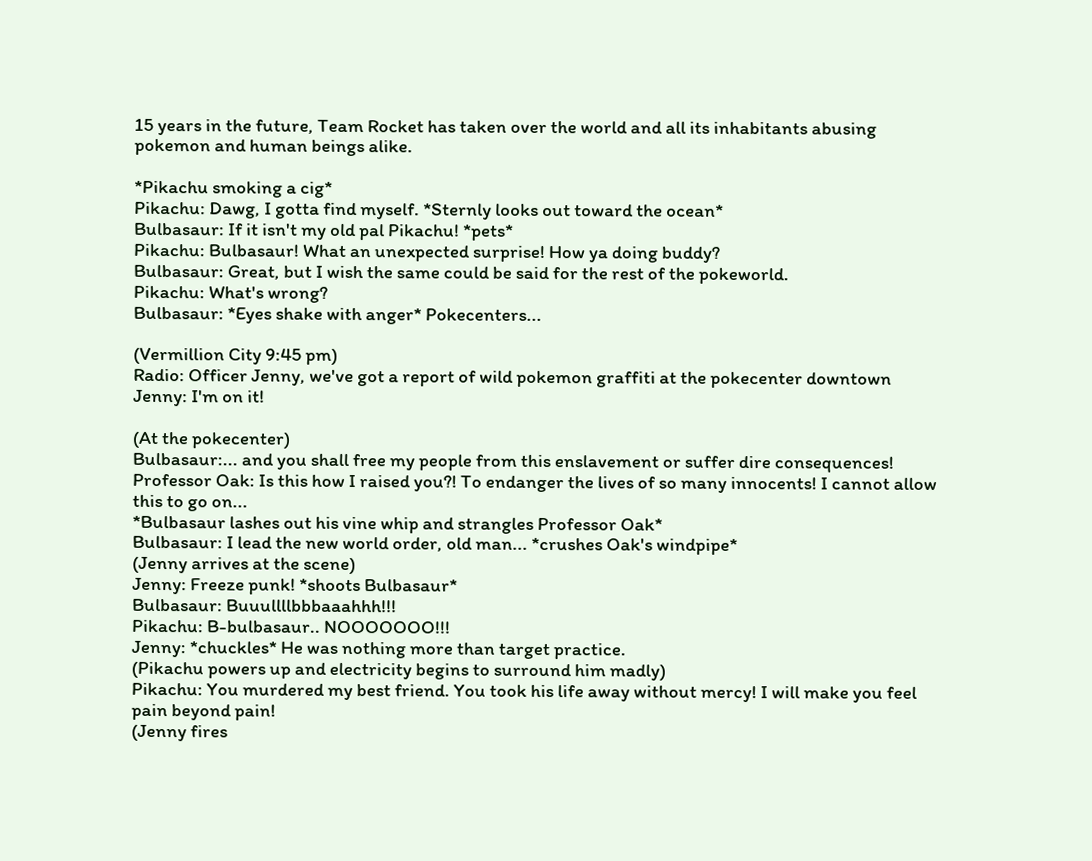15 years in the future, Team Rocket has taken over the world and all its inhabitants abusing pokemon and human beings alike.

*Pikachu smoking a cig*
Pikachu: Dawg, I gotta find myself. *Sternly looks out toward the ocean*
Bulbasaur: If it isn't my old pal Pikachu! *pets*
Pikachu: Bulbasaur! What an unexpected surprise! How ya doing buddy?
Bulbasaur: Great, but I wish the same could be said for the rest of the pokeworld.
Pikachu: What's wrong?
Bulbasaur: *Eyes shake with anger* Pokecenters...

(Vermillion City 9:45 pm)
Radio: Officer Jenny, we've got a report of wild pokemon graffiti at the pokecenter downtown
Jenny: I'm on it!

(At the pokecenter)
Bulbasaur:... and you shall free my people from this enslavement or suffer dire consequences!
Professor Oak: Is this how I raised you?! To endanger the lives of so many innocents! I cannot allow this to go on...
*Bulbasaur lashes out his vine whip and strangles Professor Oak*
Bulbasaur: I lead the new world order, old man... *crushes Oak's windpipe*
(Jenny arrives at the scene)
Jenny: Freeze punk! *shoots Bulbasaur*
Bulbasaur: Buuullllbbbaaahhh!!!
Pikachu: B-bulbasaur.. NOOOOOOO!!!
Jenny: *chuckles* He was nothing more than target practice.
(Pikachu powers up and electricity begins to surround him madly)
Pikachu: You murdered my best friend. You took his life away without mercy! I will make you feel pain beyond pain!
(Jenny fires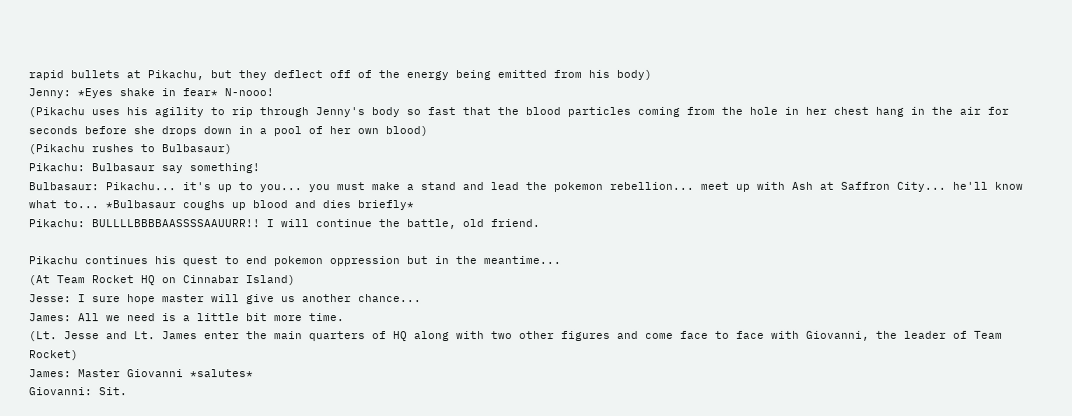rapid bullets at Pikachu, but they deflect off of the energy being emitted from his body)
Jenny: *Eyes shake in fear* N-nooo!
(Pikachu uses his agility to rip through Jenny's body so fast that the blood particles coming from the hole in her chest hang in the air for seconds before she drops down in a pool of her own blood)
(Pikachu rushes to Bulbasaur)
Pikachu: Bulbasaur say something!
Bulbasaur: Pikachu... it's up to you... you must make a stand and lead the pokemon rebellion... meet up with Ash at Saffron City... he'll know what to... *Bulbasaur coughs up blood and dies briefly*
Pikachu: BULLLLBBBBAASSSSAAUURR!! I will continue the battle, old friend.

Pikachu continues his quest to end pokemon oppression but in the meantime...
(At Team Rocket HQ on Cinnabar Island)
Jesse: I sure hope master will give us another chance...
James: All we need is a little bit more time.
(Lt. Jesse and Lt. James enter the main quarters of HQ along with two other figures and come face to face with Giovanni, the leader of Team Rocket)
James: Master Giovanni *salutes*
Giovanni: Sit.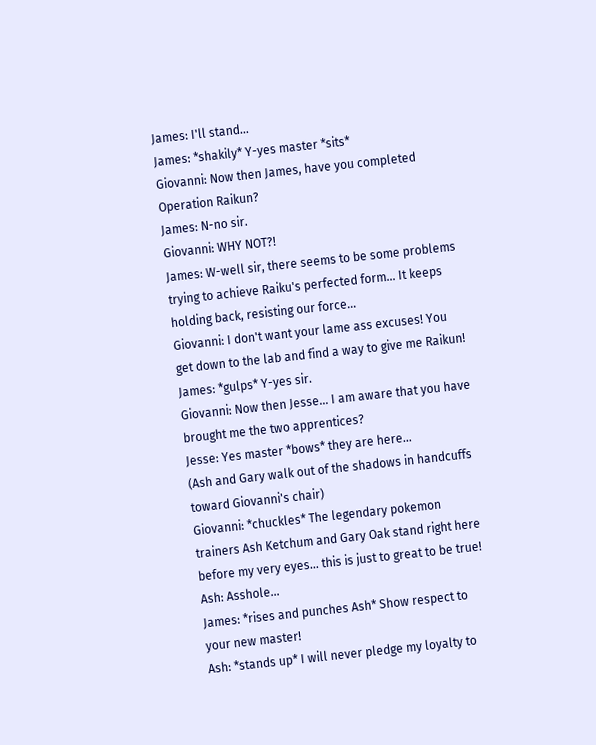James: I'll stand...
James: *shakily* Y-yes master *sits*
Giovanni: Now then James, have you completed Operation Raikun?
James: N-no sir.
Giovanni: WHY NOT?!
James: W-well sir, there seems to be some problems trying to achieve Raiku's perfected form... It keeps holding back, resisting our force...
Giovanni: I don't want your lame ass excuses! You get down to the lab and find a way to give me Raikun!
James: *gulps* Y-yes sir.
Giovanni: Now then Jesse... I am aware that you have brought me the two apprentices?
Jesse: Yes master *bows* they are here...
(Ash and Gary walk out of the shadows in handcuffs toward Giovanni's chair)
Giovanni: *chuckles* The legendary pokemon trainers Ash Ketchum and Gary Oak stand right here before my very eyes... this is just to great to be true!
Ash: Asshole...
James: *rises and punches Ash* Show respect to your new master!
Ash: *stands up* I will never pledge my loyalty to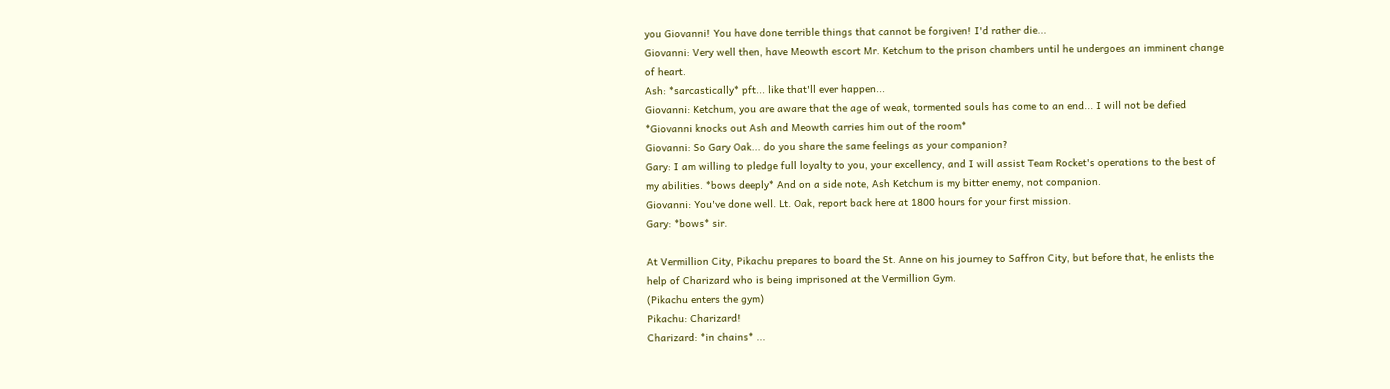you Giovanni! You have done terrible things that cannot be forgiven! I'd rather die...
Giovanni: Very well then, have Meowth escort Mr. Ketchum to the prison chambers until he undergoes an imminent change of heart.
Ash: *sarcastically* pft... like that'll ever happen...
Giovanni: Ketchum, you are aware that the age of weak, tormented souls has come to an end... I will not be defied *Giovanni knocks out Ash and Meowth carries him out of the room*
Giovanni: So Gary Oak... do you share the same feelings as your companion?
Gary: I am willing to pledge full loyalty to you, your excellency, and I will assist Team Rocket's operations to the best of my abilities. *bows deeply* And on a side note, Ash Ketchum is my bitter enemy, not companion.
Giovanni: You've done well. Lt. Oak, report back here at 1800 hours for your first mission.
Gary: *bows* sir.

At Vermillion City, Pikachu prepares to board the St. Anne on his journey to Saffron City, but before that, he enlists the help of Charizard who is being imprisoned at the Vermillion Gym.
(Pikachu enters the gym)
Pikachu: Charizard!
Charizard: *in chains* ...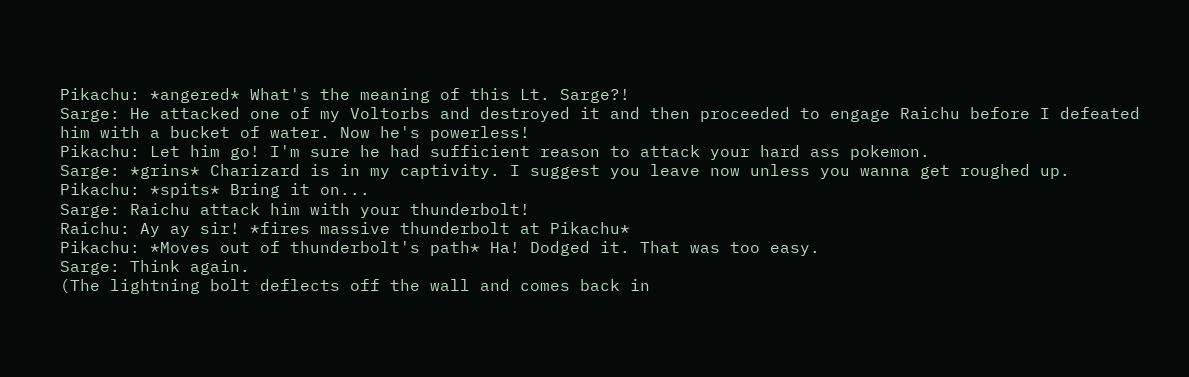Pikachu: *angered* What's the meaning of this Lt. Sarge?!
Sarge: He attacked one of my Voltorbs and destroyed it and then proceeded to engage Raichu before I defeated him with a bucket of water. Now he's powerless!
Pikachu: Let him go! I'm sure he had sufficient reason to attack your hard ass pokemon.
Sarge: *grins* Charizard is in my captivity. I suggest you leave now unless you wanna get roughed up.
Pikachu: *spits* Bring it on...
Sarge: Raichu attack him with your thunderbolt!
Raichu: Ay ay sir! *fires massive thunderbolt at Pikachu*
Pikachu: *Moves out of thunderbolt's path* Ha! Dodged it. That was too easy.
Sarge: Think again.
(The lightning bolt deflects off the wall and comes back in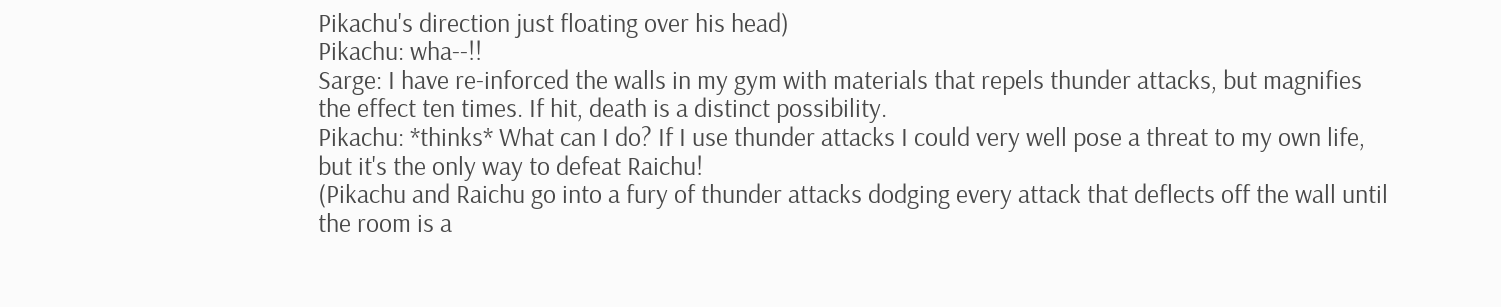Pikachu's direction just floating over his head)
Pikachu: wha--!!
Sarge: I have re-inforced the walls in my gym with materials that repels thunder attacks, but magnifies the effect ten times. If hit, death is a distinct possibility.
Pikachu: *thinks* What can I do? If I use thunder attacks I could very well pose a threat to my own life, but it's the only way to defeat Raichu!
(Pikachu and Raichu go into a fury of thunder attacks dodging every attack that deflects off the wall until the room is a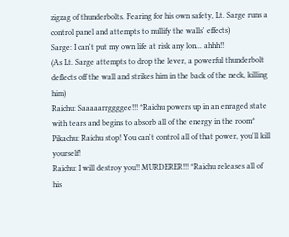zigzag of thunderbolts. Fearing for his own safety, Lt. Sarge runs a control panel and attempts to nullify the walls' effects)
Sarge: I can't put my own life at risk any lon... ahhh!!
(As Lt. Sarge attempts to drop the lever, a powerful thunderbolt deflects off the wall and strikes him in the back of the neck, killing him)
Raichu: Saaaaarrggggee!!! *Raichu powers up in an enraged state with tears and begins to absorb all of the energy in the room*
Pikachu: Raichu stop! You can't control all of that power, you'll kill yourself!
Raichu: I will destroy you!! MURDERER!!! *Raichu releases all of his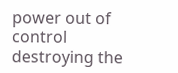power out of control destroying the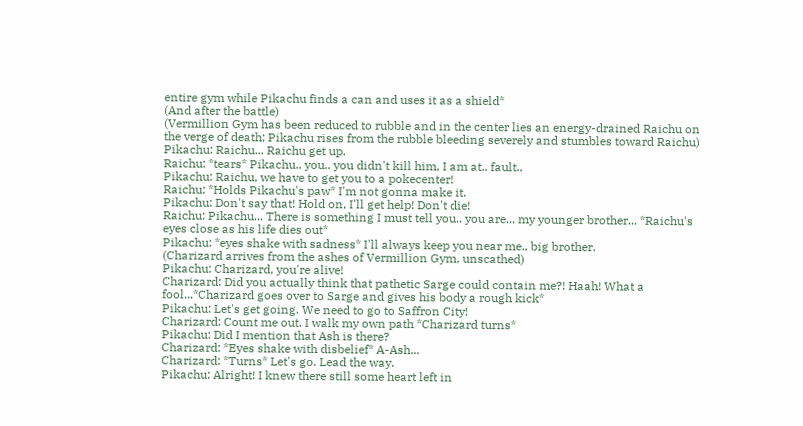entire gym while Pikachu finds a can and uses it as a shield*
(And after the battle)
(Vermillion Gym has been reduced to rubble and in the center lies an energy-drained Raichu on the verge of death; Pikachu rises from the rubble bleeding severely and stumbles toward Raichu)
Pikachu: Raichu... Raichu get up.
Raichu: *tears* Pikachu.. you.. you didn't kill him, I am at.. fault..
Pikachu: Raichu, we have to get you to a pokecenter!
Raichu: *Holds Pikachu's paw* I'm not gonna make it.
Pikachu: Don't say that! Hold on, I'll get help! Don't die!
Raichu: Pikachu... There is something I must tell you.. you are... my younger brother... *Raichu's eyes close as his life dies out*
Pikachu: *eyes shake with sadness* I'll always keep you near me.. big brother.
(Charizard arrives from the ashes of Vermillion Gym, unscathed)
Pikachu: Charizard, you're alive!
Charizard: Did you actually think that pathetic Sarge could contain me?! Haah! What a fool...*Charizard goes over to Sarge and gives his body a rough kick*
Pikachu: Let's get going. We need to go to Saffron City!
Charizard: Count me out. I walk my own path *Charizard turns*
Pikachu: Did I mention that Ash is there?
Charizard: *Eyes shake with disbelief* A-Ash...
Charizard: *Turns* Let's go. Lead the way.
Pikachu: Alright! I knew there still some heart left in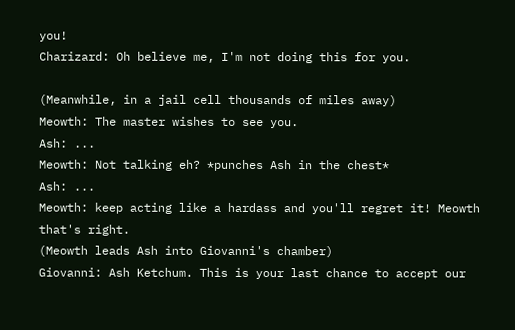you!
Charizard: Oh believe me, I'm not doing this for you.

(Meanwhile, in a jail cell thousands of miles away)
Meowth: The master wishes to see you.
Ash: ...
Meowth: Not talking eh? *punches Ash in the chest*
Ash: ...
Meowth: keep acting like a hardass and you'll regret it! Meowth that's right.
(Meowth leads Ash into Giovanni's chamber)
Giovanni: Ash Ketchum. This is your last chance to accept our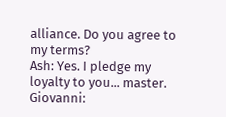alliance. Do you agree to my terms?
Ash: Yes. I pledge my loyalty to you... master.
Giovanni: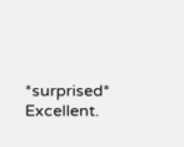*surprised* Excellent.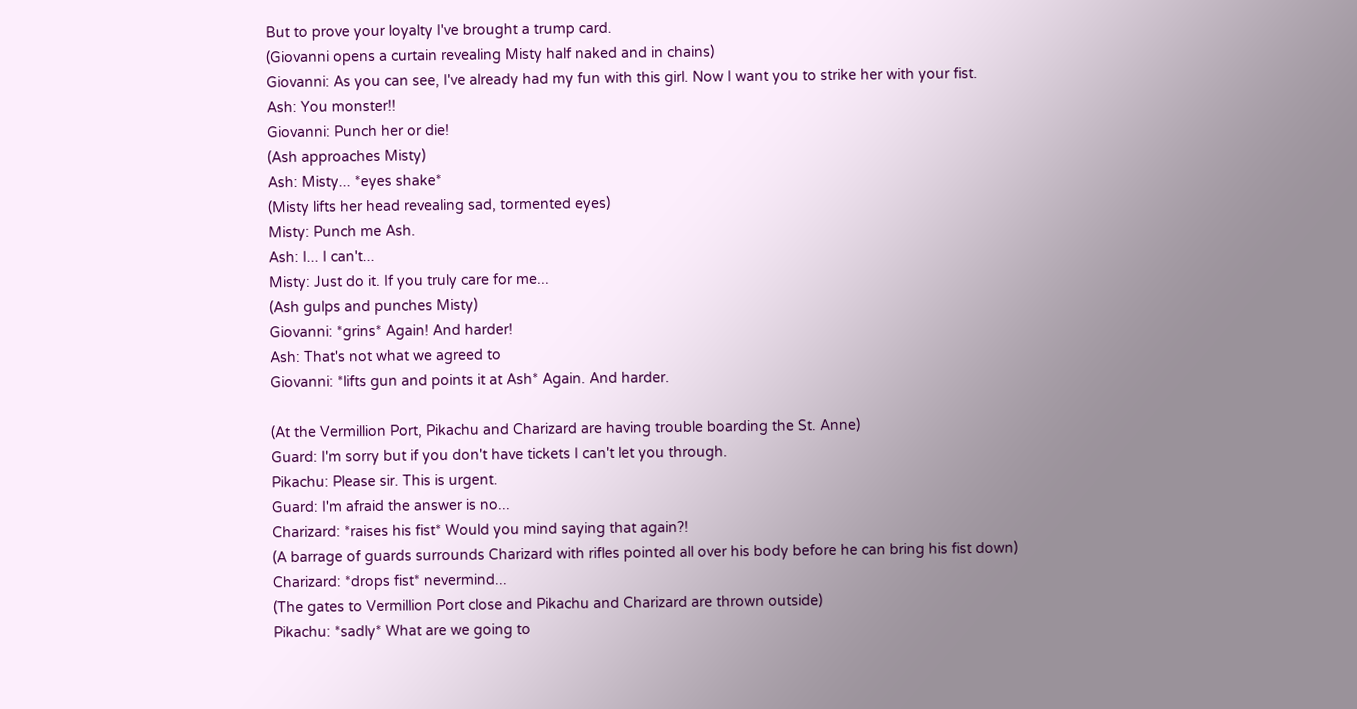But to prove your loyalty I've brought a trump card.
(Giovanni opens a curtain revealing Misty half naked and in chains)
Giovanni: As you can see, I've already had my fun with this girl. Now I want you to strike her with your fist.
Ash: You monster!!
Giovanni: Punch her or die!
(Ash approaches Misty)
Ash: Misty... *eyes shake*
(Misty lifts her head revealing sad, tormented eyes)
Misty: Punch me Ash.
Ash: I... I can't...
Misty: Just do it. If you truly care for me...
(Ash gulps and punches Misty)
Giovanni: *grins* Again! And harder!
Ash: That's not what we agreed to
Giovanni: *lifts gun and points it at Ash* Again. And harder.

(At the Vermillion Port, Pikachu and Charizard are having trouble boarding the St. Anne)
Guard: I'm sorry but if you don't have tickets I can't let you through.
Pikachu: Please sir. This is urgent.
Guard: I'm afraid the answer is no...
Charizard: *raises his fist* Would you mind saying that again?!
(A barrage of guards surrounds Charizard with rifles pointed all over his body before he can bring his fist down)
Charizard: *drops fist* nevermind...
(The gates to Vermillion Port close and Pikachu and Charizard are thrown outside)
Pikachu: *sadly* What are we going to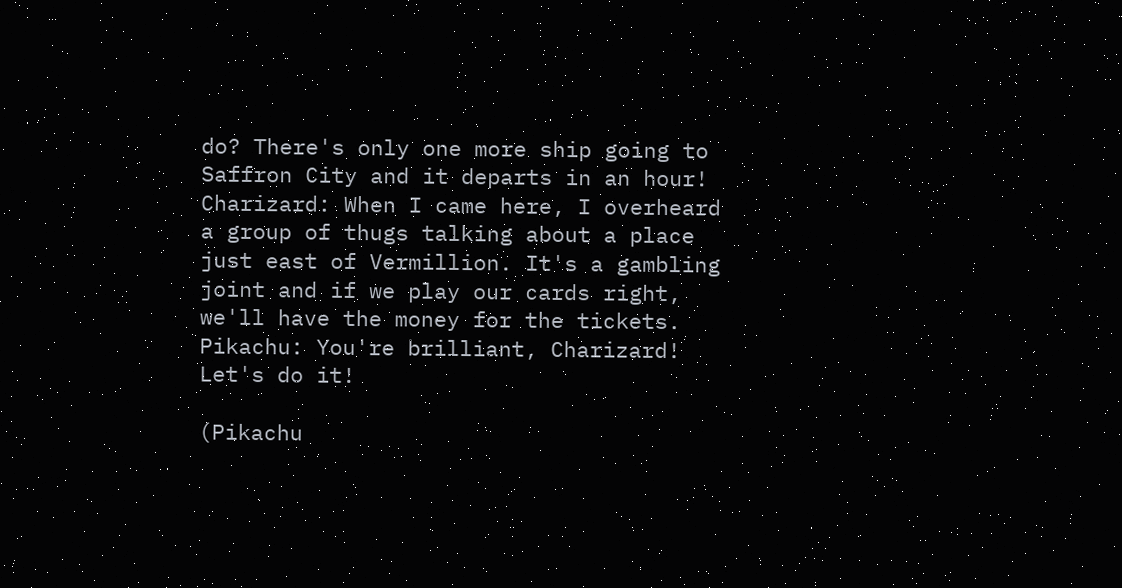do? There's only one more ship going to Saffron City and it departs in an hour!
Charizard: When I came here, I overheard a group of thugs talking about a place just east of Vermillion. It's a gambling joint and if we play our cards right, we'll have the money for the tickets.
Pikachu: You're brilliant, Charizard! Let's do it!

(Pikachu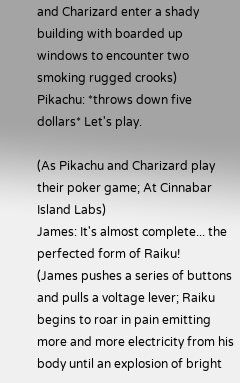and Charizard enter a shady building with boarded up windows to encounter two smoking rugged crooks)
Pikachu: *throws down five dollars* Let's play.

(As Pikachu and Charizard play their poker game; At Cinnabar Island Labs)
James: It's almost complete... the perfected form of Raiku!
(James pushes a series of buttons and pulls a voltage lever; Raiku begins to roar in pain emitting more and more electricity from his body until an explosion of bright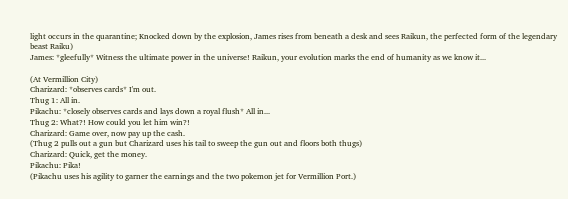light occurs in the quarantine; Knocked down by the explosion, James rises from beneath a desk and sees Raikun, the perfected form of the legendary beast Raiku)
James: *gleefully* Witness the ultimate power in the universe! Raikun, your evolution marks the end of humanity as we know it...

(At Vermillion City)
Charizard: *observes cards* I'm out.
Thug 1: All in.
Pikachu: *closely observes cards and lays down a royal flush* All in...
Thug 2: What?! How could you let him win?!
Charizard: Game over, now pay up the cash.
(Thug 2 pulls out a gun but Charizard uses his tail to sweep the gun out and floors both thugs)
Charizard: Quick, get the money.
Pikachu: Pika!
(Pikachu uses his agility to garner the earnings and the two pokemon jet for Vermillion Port.)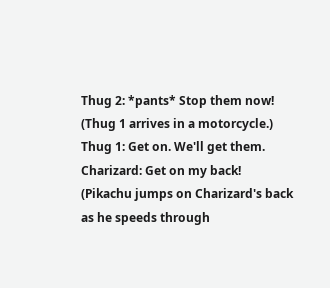Thug 2: *pants* Stop them now!
(Thug 1 arrives in a motorcycle.)
Thug 1: Get on. We'll get them.
Charizard: Get on my back!
(Pikachu jumps on Charizard's back as he speeds through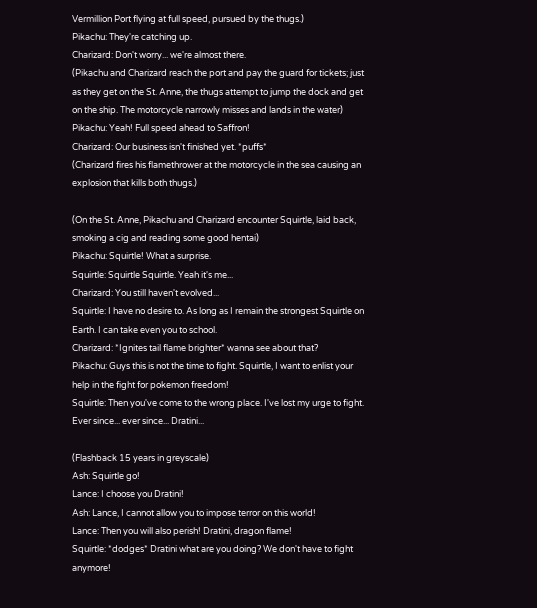Vermillion Port flying at full speed, pursued by the thugs.)
Pikachu: They're catching up.
Charizard: Don't worry... we're almost there.
(Pikachu and Charizard reach the port and pay the guard for tickets; just as they get on the St. Anne, the thugs attempt to jump the dock and get on the ship. The motorcycle narrowly misses and lands in the water)
Pikachu: Yeah! Full speed ahead to Saffron!
Charizard: Our business isn't finished yet. *puffs*
(Charizard fires his flamethrower at the motorcycle in the sea causing an explosion that kills both thugs.)

(On the St. Anne, Pikachu and Charizard encounter Squirtle, laid back, smoking a cig and reading some good hentai)
Pikachu: Squirtle! What a surprise.
Squirtle: Squirtle Squirtle. Yeah it's me...
Charizard: You still haven't evolved...
Squirtle: I have no desire to. As long as I remain the strongest Squirtle on Earth. I can take even you to school.
Charizard: *Ignites tail flame brighter* wanna see about that?
Pikachu: Guys this is not the time to fight. Squirtle, I want to enlist your help in the fight for pokemon freedom!
Squirtle: Then you've come to the wrong place. I've lost my urge to fight. Ever since... ever since... Dratini...

(Flashback 15 years in greyscale)
Ash: Squirtle go!
Lance: I choose you Dratini!
Ash: Lance, I cannot allow you to impose terror on this world!
Lance: Then you will also perish! Dratini, dragon flame!
Squirtle: *dodges* Dratini what are you doing? We don't have to fight anymore!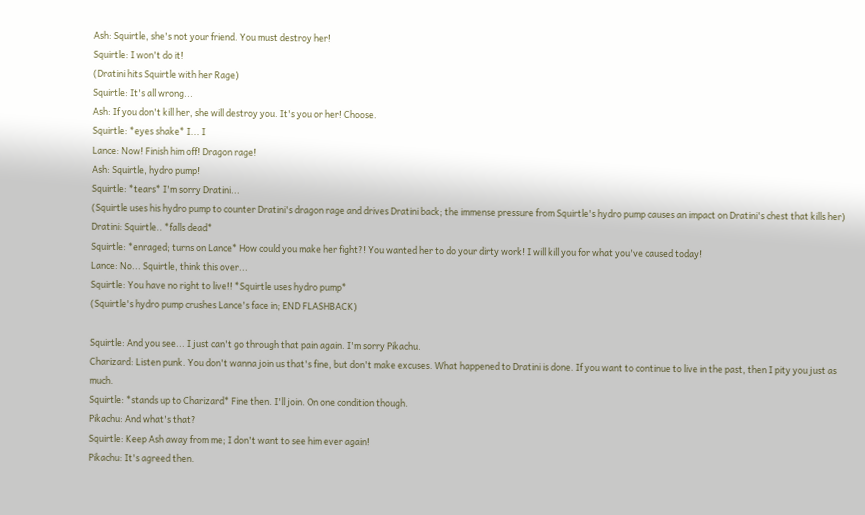Ash: Squirtle, she's not your friend. You must destroy her!
Squirtle: I won't do it!
(Dratini hits Squirtle with her Rage)
Squirtle: It's all wrong...
Ash: If you don't kill her, she will destroy you. It's you or her! Choose.
Squirtle: *eyes shake* I... I
Lance: Now! Finish him off! Dragon rage!
Ash: Squirtle, hydro pump!
Squirtle: *tears* I'm sorry Dratini...
(Squirtle uses his hydro pump to counter Dratini's dragon rage and drives Dratini back; the immense pressure from Squirtle's hydro pump causes an impact on Dratini's chest that kills her)
Dratini: Squirtle.. *falls dead*
Squirtle: *enraged; turns on Lance* How could you make her fight?! You wanted her to do your dirty work! I will kill you for what you've caused today!
Lance: No... Squirtle, think this over...
Squirtle: You have no right to live!! *Squirtle uses hydro pump*
(Squirtle's hydro pump crushes Lance's face in; END FLASHBACK)

Squirtle: And you see... I just can't go through that pain again. I'm sorry Pikachu.
Charizard: Listen punk. You don't wanna join us that's fine, but don't make excuses. What happened to Dratini is done. If you want to continue to live in the past, then I pity you just as much.
Squirtle: *stands up to Charizard* Fine then. I'll join. On one condition though.
Pikachu: And what's that?
Squirtle: Keep Ash away from me; I don't want to see him ever again!
Pikachu: It's agreed then.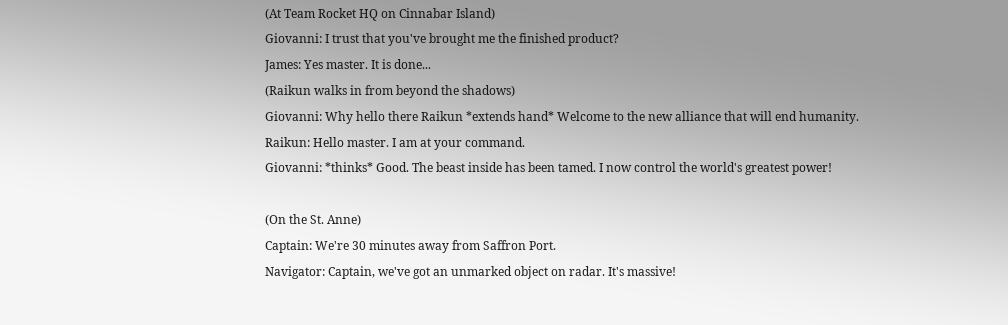(At Team Rocket HQ on Cinnabar Island)
Giovanni: I trust that you've brought me the finished product?
James: Yes master. It is done...
(Raikun walks in from beyond the shadows)
Giovanni: Why hello there Raikun *extends hand* Welcome to the new alliance that will end humanity.
Raikun: Hello master. I am at your command.
Giovanni: *thinks* Good. The beast inside has been tamed. I now control the world's greatest power!

(On the St. Anne)
Captain: We're 30 minutes away from Saffron Port.
Navigator: Captain, we've got an unmarked object on radar. It's massive!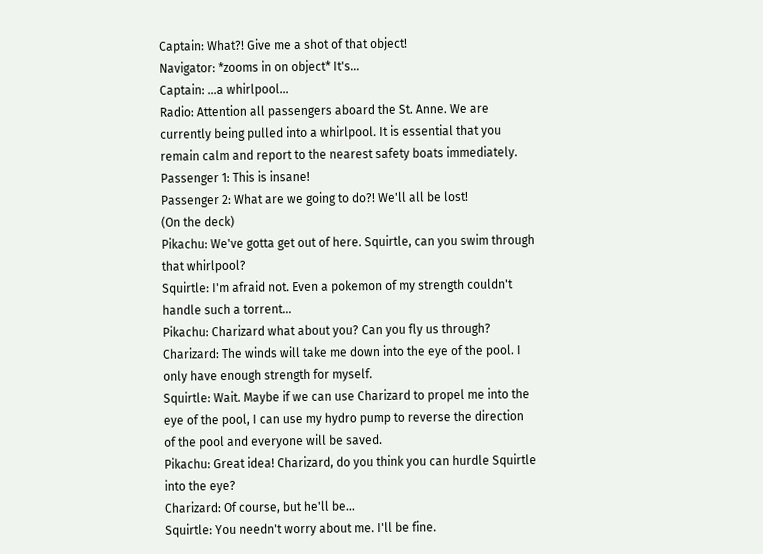Captain: What?! Give me a shot of that object!
Navigator: *zooms in on object* It's...
Captain: ...a whirlpool...
Radio: Attention all passengers aboard the St. Anne. We are currently being pulled into a whirlpool. It is essential that you remain calm and report to the nearest safety boats immediately.
Passenger 1: This is insane!
Passenger 2: What are we going to do?! We'll all be lost!
(On the deck)
Pikachu: We've gotta get out of here. Squirtle, can you swim through that whirlpool?
Squirtle: I'm afraid not. Even a pokemon of my strength couldn't handle such a torrent...
Pikachu: Charizard what about you? Can you fly us through?
Charizard: The winds will take me down into the eye of the pool. I only have enough strength for myself.
Squirtle: Wait. Maybe if we can use Charizard to propel me into the eye of the pool, I can use my hydro pump to reverse the direction of the pool and everyone will be saved.
Pikachu: Great idea! Charizard, do you think you can hurdle Squirtle into the eye?
Charizard: Of course, but he'll be...
Squirtle: You needn't worry about me. I'll be fine.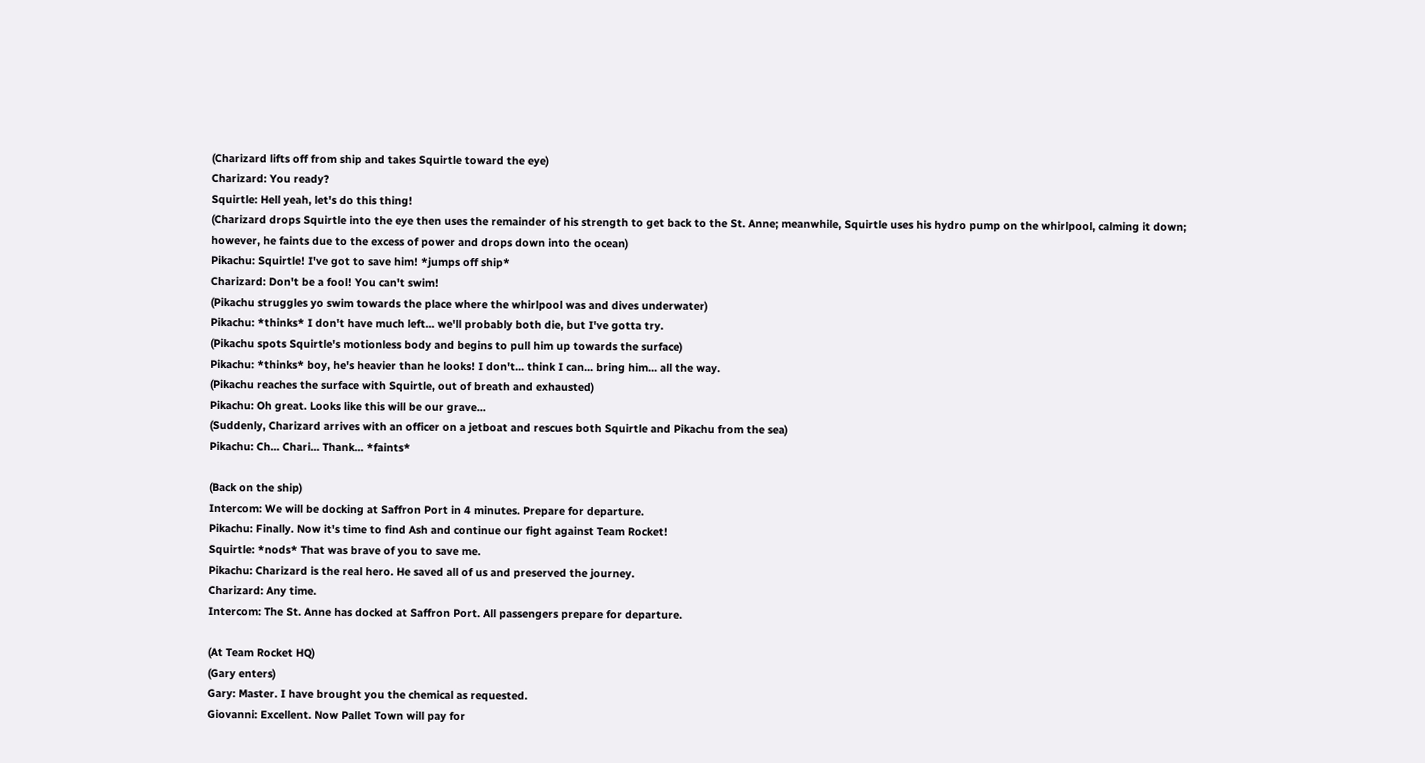(Charizard lifts off from ship and takes Squirtle toward the eye)
Charizard: You ready?
Squirtle: Hell yeah, let's do this thing!
(Charizard drops Squirtle into the eye then uses the remainder of his strength to get back to the St. Anne; meanwhile, Squirtle uses his hydro pump on the whirlpool, calming it down; however, he faints due to the excess of power and drops down into the ocean)
Pikachu: Squirtle! I've got to save him! *jumps off ship*
Charizard: Don't be a fool! You can't swim!
(Pikachu struggles yo swim towards the place where the whirlpool was and dives underwater)
Pikachu: *thinks* I don't have much left... we'll probably both die, but I've gotta try.
(Pikachu spots Squirtle's motionless body and begins to pull him up towards the surface)
Pikachu: *thinks* boy, he's heavier than he looks! I don't... think I can... bring him... all the way.
(Pikachu reaches the surface with Squirtle, out of breath and exhausted)
Pikachu: Oh great. Looks like this will be our grave...
(Suddenly, Charizard arrives with an officer on a jetboat and rescues both Squirtle and Pikachu from the sea)
Pikachu: Ch... Chari... Thank... *faints*

(Back on the ship)
Intercom: We will be docking at Saffron Port in 4 minutes. Prepare for departure.
Pikachu: Finally. Now it's time to find Ash and continue our fight against Team Rocket!
Squirtle: *nods* That was brave of you to save me.
Pikachu: Charizard is the real hero. He saved all of us and preserved the journey.
Charizard: Any time.
Intercom: The St. Anne has docked at Saffron Port. All passengers prepare for departure.

(At Team Rocket HQ)
(Gary enters)
Gary: Master. I have brought you the chemical as requested.
Giovanni: Excellent. Now Pallet Town will pay for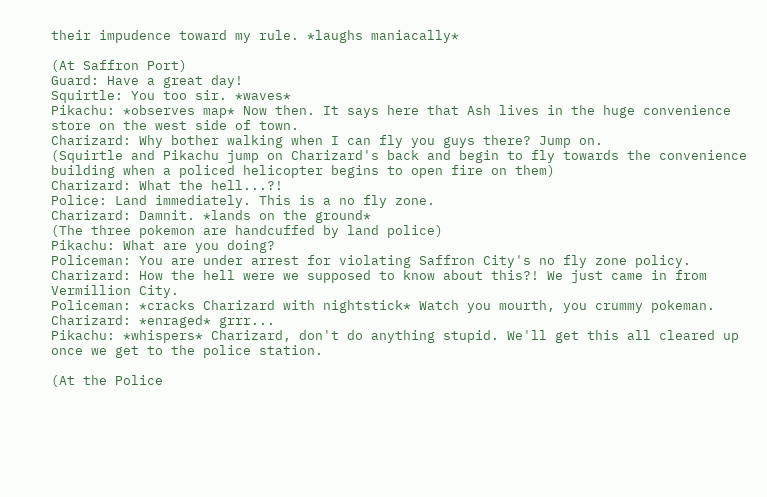their impudence toward my rule. *laughs maniacally*

(At Saffron Port)
Guard: Have a great day!
Squirtle: You too sir. *waves*
Pikachu: *observes map* Now then. It says here that Ash lives in the huge convenience store on the west side of town.
Charizard: Why bother walking when I can fly you guys there? Jump on.
(Squirtle and Pikachu jump on Charizard's back and begin to fly towards the convenience building when a policed helicopter begins to open fire on them)
Charizard: What the hell...?!
Police: Land immediately. This is a no fly zone.
Charizard: Damnit. *lands on the ground*
(The three pokemon are handcuffed by land police)
Pikachu: What are you doing?
Policeman: You are under arrest for violating Saffron City's no fly zone policy.
Charizard: How the hell were we supposed to know about this?! We just came in from Vermillion City.
Policeman: *cracks Charizard with nightstick* Watch you mourth, you crummy pokeman.
Charizard: *enraged* grrr...
Pikachu: *whispers* Charizard, don't do anything stupid. We'll get this all cleared up once we get to the police station.

(At the Police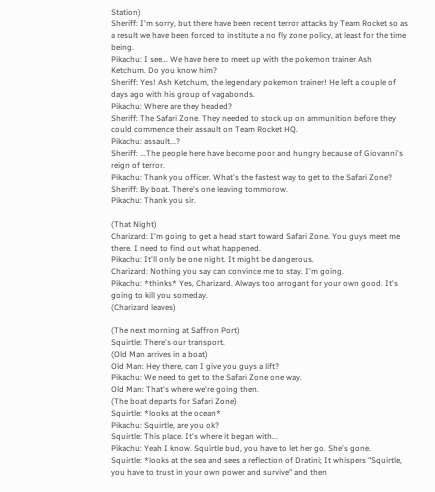Station)
Sheriff: I'm sorry, but there have been recent terror attacks by Team Rocket so as a result we have been forced to institute a no fly zone policy, at least for the time being.
Pikachu: I see... We have here to meet up with the pokemon trainer Ash Ketchum. Do you know him?
Sheriff: Yes! Ash Ketchum, the legendary pokemon trainer! He left a couple of days ago with his group of vagabonds.
Pikachu: Where are they headed?
Sheriff: The Safari Zone. They needed to stock up on ammunition before they could commence their assault on Team Rocket HQ.
Pikachu: assault...?
Sheriff: ...The people here have become poor and hungry because of Giovanni's reign of terror.
Pikachu: Thank you officer. What's the fastest way to get to the Safari Zone?
Sheriff: By boat. There's one leaving tommorow.
Pikachu: Thank you sir.

(That Night)
Charizard: I'm going to get a head start toward Safari Zone. You guys meet me there. I need to find out what happened.
Pikachu: It'll only be one night. It might be dangerous.
Charizard: Nothing you say can convince me to stay. I'm going.
Pikachu: *thinks* Yes, Charizard. Always too arrogant for your own good. It's going to kill you someday.
(Charizard leaves)

(The next morning at Saffron Port)
Squirtle: There's our transport.
(Old Man arrives in a boat)
Old Man: Hey there, can I give you guys a lift?
Pikachu: We need to get to the Safari Zone one way.
Old Man: That's where we're going then.
(The boat departs for Safari Zone)
Squirtle: *looks at the ocean*
Pikachu: Squirtle, are you ok?
Squirtle: This place. It's where it began with...
Pikachu: Yeah I know. Squirtle bud, you have to let her go. She's gone.
Squirtle: *looks at the sea and sees a reflection of Dratini; It whispers "Squirtle, you have to trust in your own power and survive" and then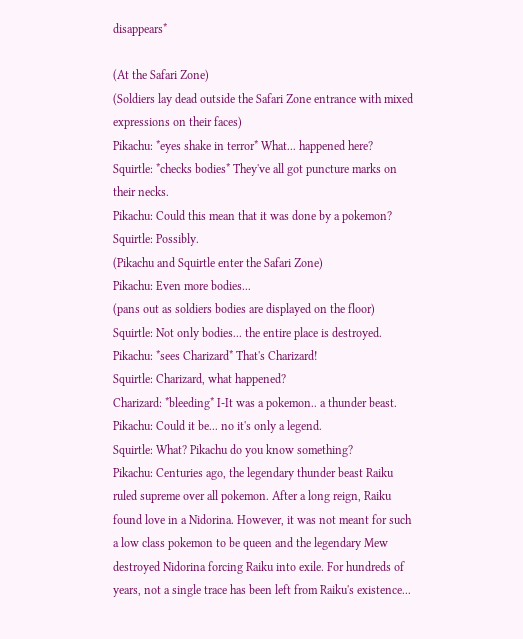disappears*

(At the Safari Zone)
(Soldiers lay dead outside the Safari Zone entrance with mixed expressions on their faces)
Pikachu: *eyes shake in terror* What... happened here?
Squirtle: *checks bodies* They've all got puncture marks on their necks.
Pikachu: Could this mean that it was done by a pokemon?
Squirtle: Possibly.
(Pikachu and Squirtle enter the Safari Zone)
Pikachu: Even more bodies...
(pans out as soldiers bodies are displayed on the floor)
Squirtle: Not only bodies... the entire place is destroyed.
Pikachu: *sees Charizard* That's Charizard!
Squirtle: Charizard, what happened?
Charizard: *bleeding* I-It was a pokemon.. a thunder beast.
Pikachu: Could it be... no it's only a legend.
Squirtle: What? Pikachu do you know something?
Pikachu: Centuries ago, the legendary thunder beast Raiku ruled supreme over all pokemon. After a long reign, Raiku found love in a Nidorina. However, it was not meant for such a low class pokemon to be queen and the legendary Mew destroyed Nidorina forcing Raiku into exile. For hundreds of years, not a single trace has been left from Raiku's existence...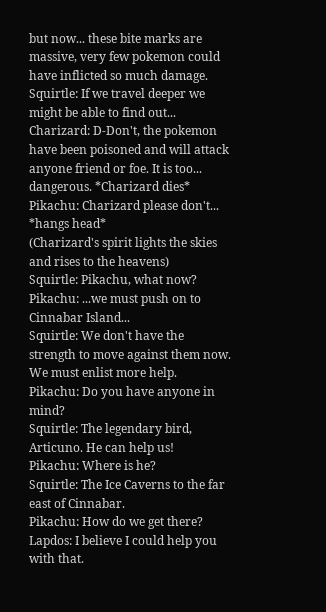but now... these bite marks are massive, very few pokemon could have inflicted so much damage.
Squirtle: If we travel deeper we might be able to find out...
Charizard: D-Don't, the pokemon have been poisoned and will attack anyone friend or foe. It is too... dangerous. *Charizard dies*
Pikachu: Charizard please don't... *hangs head*
(Charizard's spirit lights the skies and rises to the heavens)
Squirtle: Pikachu, what now?
Pikachu: ...we must push on to Cinnabar Island...
Squirtle: We don't have the strength to move against them now. We must enlist more help.
Pikachu: Do you have anyone in mind?
Squirtle: The legendary bird, Articuno. He can help us!
Pikachu: Where is he?
Squirtle: The Ice Caverns to the far east of Cinnabar.
Pikachu: How do we get there?
Lapdos: I believe I could help you with that.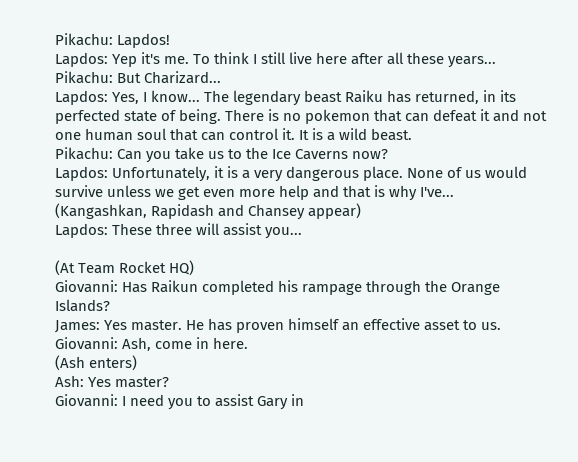Pikachu: Lapdos!
Lapdos: Yep it's me. To think I still live here after all these years...
Pikachu: But Charizard...
Lapdos: Yes, I know... The legendary beast Raiku has returned, in its perfected state of being. There is no pokemon that can defeat it and not one human soul that can control it. It is a wild beast.
Pikachu: Can you take us to the Ice Caverns now?
Lapdos: Unfortunately, it is a very dangerous place. None of us would survive unless we get even more help and that is why I've...
(Kangashkan, Rapidash and Chansey appear)
Lapdos: These three will assist you...

(At Team Rocket HQ)
Giovanni: Has Raikun completed his rampage through the Orange Islands?
James: Yes master. He has proven himself an effective asset to us.
Giovanni: Ash, come in here.
(Ash enters)
Ash: Yes master?
Giovanni: I need you to assist Gary in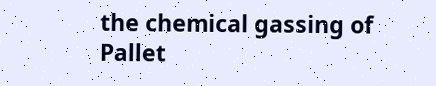the chemical gassing of Pallet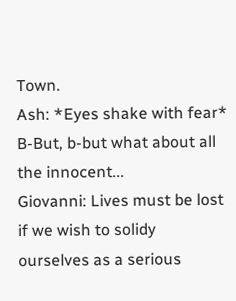Town.
Ash: *Eyes shake with fear* B-But, b-but what about all the innocent...
Giovanni: Lives must be lost if we wish to solidy ourselves as a serious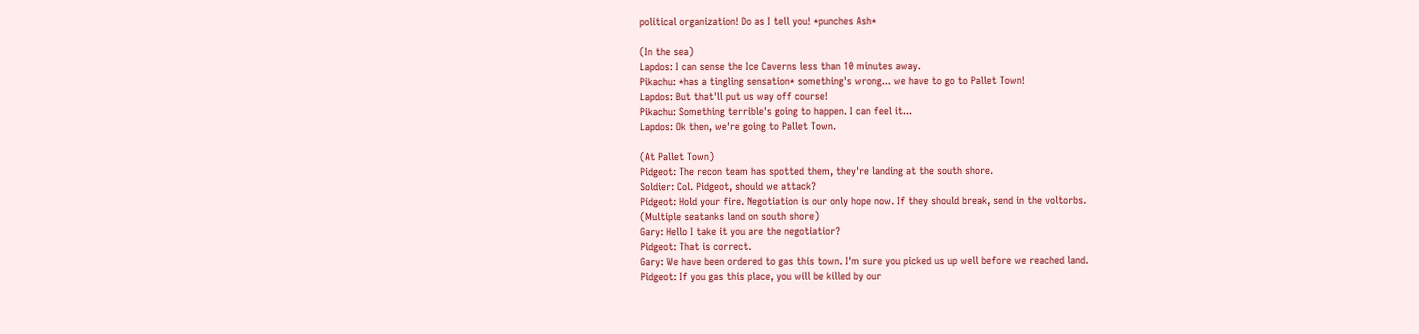political organization! Do as I tell you! *punches Ash*

(In the sea)
Lapdos: I can sense the Ice Caverns less than 10 minutes away.
Pikachu: *has a tingling sensation* something's wrong... we have to go to Pallet Town!
Lapdos: But that'll put us way off course!
Pikachu: Something terrible's going to happen. I can feel it...
Lapdos: Ok then, we're going to Pallet Town.

(At Pallet Town)
Pidgeot: The recon team has spotted them, they're landing at the south shore.
Soldier: Col. Pidgeot, should we attack?
Pidgeot: Hold your fire. Negotiation is our only hope now. If they should break, send in the voltorbs.
(Multiple seatanks land on south shore)
Gary: Hello I take it you are the negotiatior?
Pidgeot: That is correct.
Gary: We have been ordered to gas this town. I'm sure you picked us up well before we reached land.
Pidgeot: If you gas this place, you will be killed by our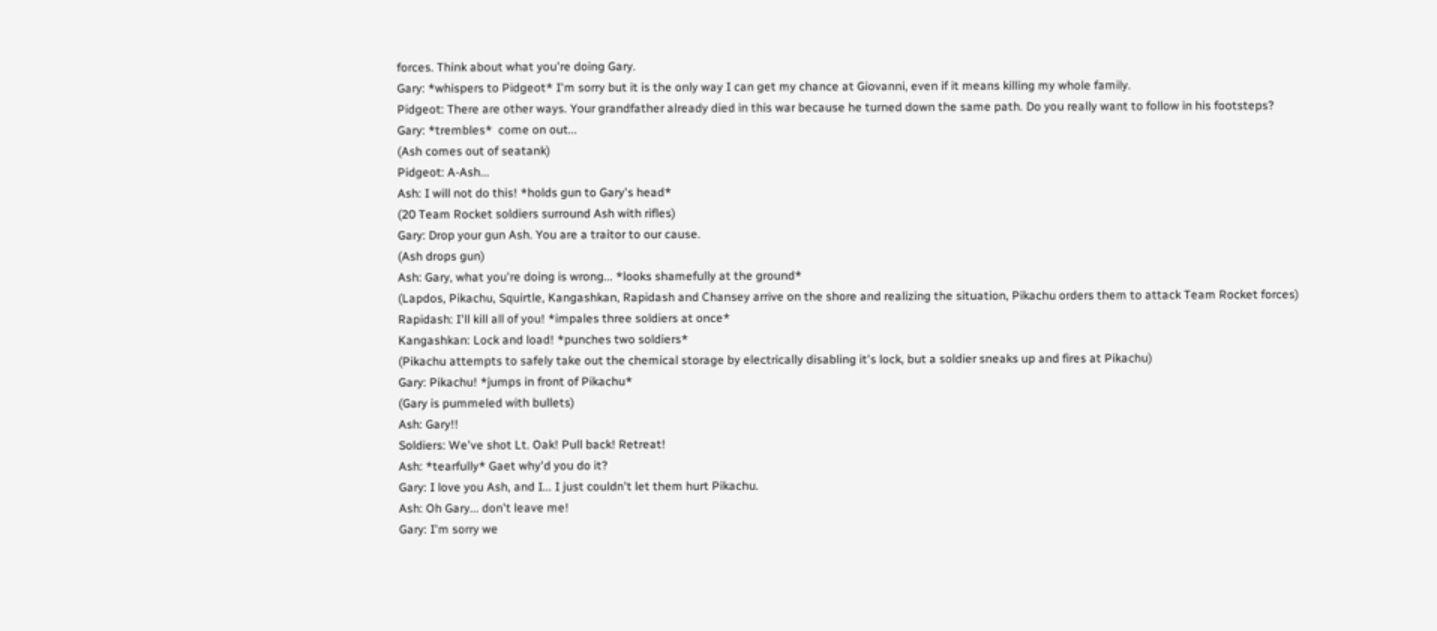forces. Think about what you're doing Gary.
Gary: *whispers to Pidgeot* I'm sorry but it is the only way I can get my chance at Giovanni, even if it means killing my whole family.
Pidgeot: There are other ways. Your grandfather already died in this war because he turned down the same path. Do you really want to follow in his footsteps?
Gary: *trembles*  come on out...
(Ash comes out of seatank)
Pidgeot: A-Ash...
Ash: I will not do this! *holds gun to Gary's head*
(20 Team Rocket soldiers surround Ash with rifles)
Gary: Drop your gun Ash. You are a traitor to our cause.
(Ash drops gun)
Ash: Gary, what you're doing is wrong... *looks shamefully at the ground*
(Lapdos, Pikachu, Squirtle, Kangashkan, Rapidash and Chansey arrive on the shore and realizing the situation, Pikachu orders them to attack Team Rocket forces)
Rapidash: I'll kill all of you! *impales three soldiers at once*
Kangashkan: Lock and load! *punches two soldiers*
(Pikachu attempts to safely take out the chemical storage by electrically disabling it's lock, but a soldier sneaks up and fires at Pikachu)
Gary: Pikachu! *jumps in front of Pikachu*
(Gary is pummeled with bullets)
Ash: Gary!!
Soldiers: We've shot Lt. Oak! Pull back! Retreat!
Ash: *tearfully* Gaet why'd you do it?
Gary: I love you Ash, and I... I just couldn't let them hurt Pikachu.
Ash: Oh Gary... don't leave me!
Gary: I'm sorry we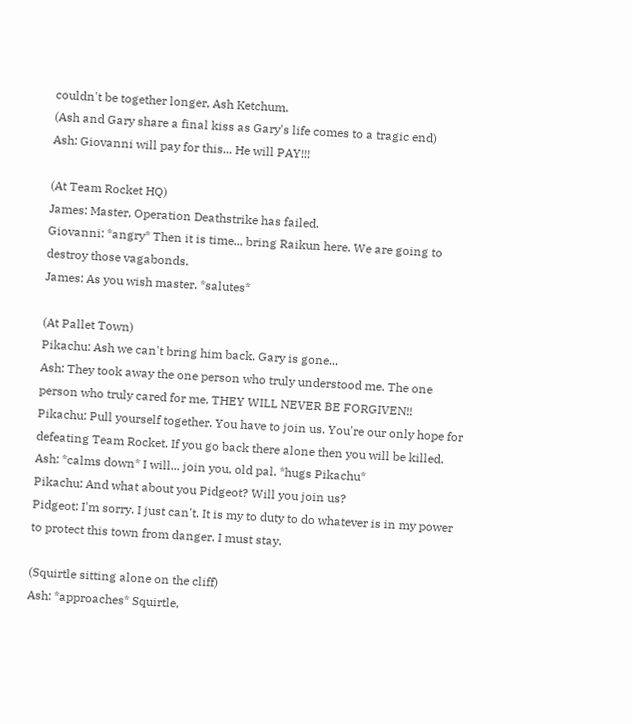couldn't be together longer, Ash Ketchum.
(Ash and Gary share a final kiss as Gary's life comes to a tragic end)
Ash: Giovanni will pay for this... He will PAY!!!

(At Team Rocket HQ)
James: Master, Operation Deathstrike has failed.
Giovanni: *angry* Then it is time... bring Raikun here. We are going to destroy those vagabonds.
James: As you wish master. *salutes*

(At Pallet Town)
Pikachu: Ash we can't bring him back. Gary is gone...
Ash: They took away the one person who truly understood me. The one person who truly cared for me. THEY WILL NEVER BE FORGIVEN!!
Pikachu: Pull yourself together. You have to join us. You're our only hope for defeating Team Rocket. If you go back there alone then you will be killed.
Ash: *calms down* I will... join you, old pal. *hugs Pikachu*
Pikachu: And what about you Pidgeot? Will you join us?
Pidgeot: I'm sorry. I just can't. It is my to duty to do whatever is in my power to protect this town from danger. I must stay.

(Squirtle sitting alone on the cliff)
Ash: *approaches* Squirtle,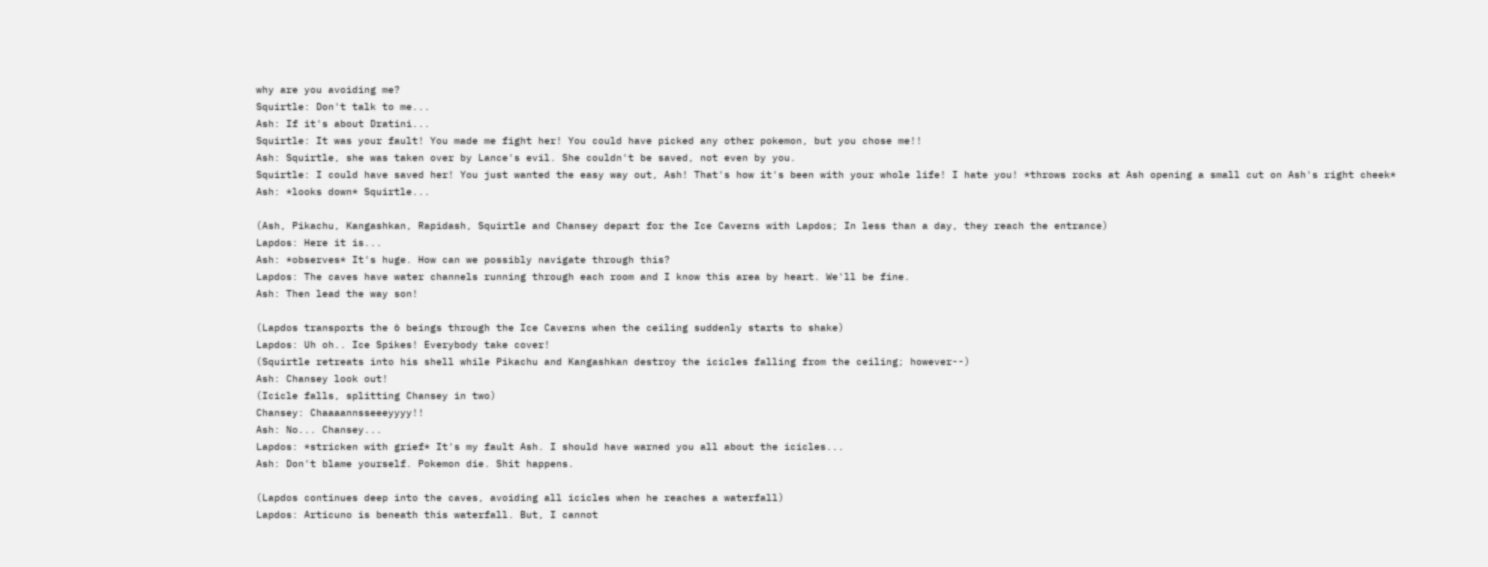why are you avoiding me?
Squirtle: Don't talk to me...
Ash: If it's about Dratini...
Squirtle: It was your fault! You made me fight her! You could have picked any other pokemon, but you chose me!!
Ash: Squirtle, she was taken over by Lance's evil. She couldn't be saved, not even by you.
Squirtle: I could have saved her! You just wanted the easy way out, Ash! That's how it's been with your whole life! I hate you! *throws rocks at Ash opening a small cut on Ash's right cheek*
Ash: *looks down* Squirtle...

(Ash, Pikachu, Kangashkan, Rapidash, Squirtle and Chansey depart for the Ice Caverns with Lapdos; In less than a day, they reach the entrance)
Lapdos: Here it is...
Ash: *observes* It's huge. How can we possibly navigate through this?
Lapdos: The caves have water channels running through each room and I know this area by heart. We'll be fine.
Ash: Then lead the way son!

(Lapdos transports the 6 beings through the Ice Caverns when the ceiling suddenly starts to shake)
Lapdos: Uh oh.. Ice Spikes! Everybody take cover!
(Squirtle retreats into his shell while Pikachu and Kangashkan destroy the icicles falling from the ceiling; however--)
Ash: Chansey look out!
(Icicle falls, splitting Chansey in two)
Chansey: Chaaaannsseeeyyyy!!
Ash: No... Chansey...
Lapdos: *stricken with grief* It's my fault Ash. I should have warned you all about the icicles...
Ash: Don't blame yourself. Pokemon die. Shit happens.

(Lapdos continues deep into the caves, avoiding all icicles when he reaches a waterfall)
Lapdos: Articuno is beneath this waterfall. But, I cannot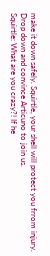make it down safely. Squirtle, your shell will protect you frrom injury. Drop down and convince Articuno to join us.
Squirtle: What are you crazy?! If he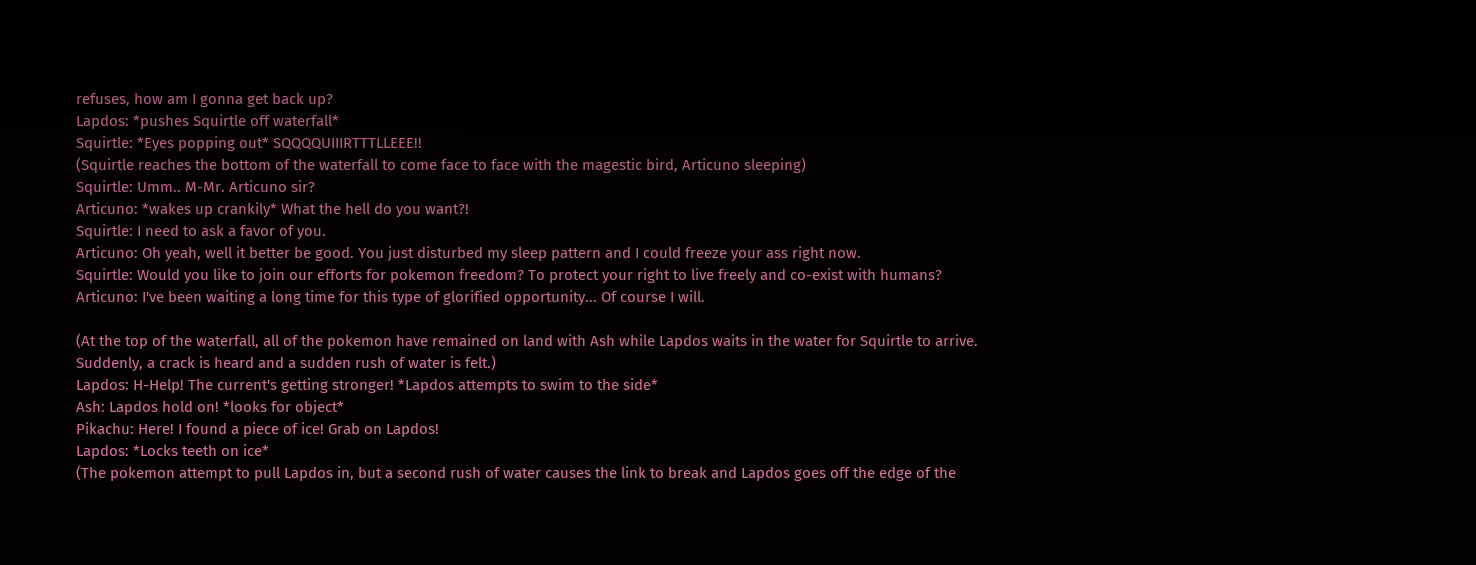refuses, how am I gonna get back up?
Lapdos: *pushes Squirtle off waterfall*
Squirtle: *Eyes popping out* SQQQQUIIIRTTTLLEEE!!
(Squirtle reaches the bottom of the waterfall to come face to face with the magestic bird, Articuno sleeping)
Squirtle: Umm.. M-Mr. Articuno sir?
Articuno: *wakes up crankily* What the hell do you want?!
Squirtle: I need to ask a favor of you.
Articuno: Oh yeah, well it better be good. You just disturbed my sleep pattern and I could freeze your ass right now.
Squirtle: Would you like to join our efforts for pokemon freedom? To protect your right to live freely and co-exist with humans?
Articuno: I've been waiting a long time for this type of glorified opportunity... Of course I will.

(At the top of the waterfall, all of the pokemon have remained on land with Ash while Lapdos waits in the water for Squirtle to arrive. Suddenly, a crack is heard and a sudden rush of water is felt.)
Lapdos: H-Help! The current's getting stronger! *Lapdos attempts to swim to the side*
Ash: Lapdos hold on! *looks for object*
Pikachu: Here! I found a piece of ice! Grab on Lapdos!
Lapdos: *Locks teeth on ice*
(The pokemon attempt to pull Lapdos in, but a second rush of water causes the link to break and Lapdos goes off the edge of the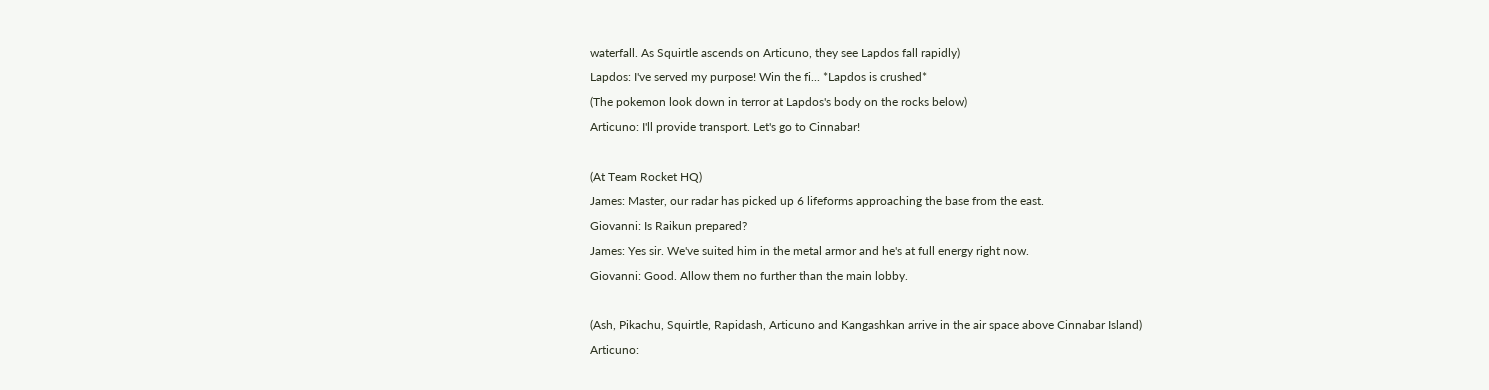waterfall. As Squirtle ascends on Articuno, they see Lapdos fall rapidly)
Lapdos: I've served my purpose! Win the fi... *Lapdos is crushed*
(The pokemon look down in terror at Lapdos's body on the rocks below)
Articuno: I'll provide transport. Let's go to Cinnabar!

(At Team Rocket HQ)
James: Master, our radar has picked up 6 lifeforms approaching the base from the east.
Giovanni: Is Raikun prepared?
James: Yes sir. We've suited him in the metal armor and he's at full energy right now.
Giovanni: Good. Allow them no further than the main lobby.

(Ash, Pikachu, Squirtle, Rapidash, Articuno and Kangashkan arrive in the air space above Cinnabar Island)
Articuno: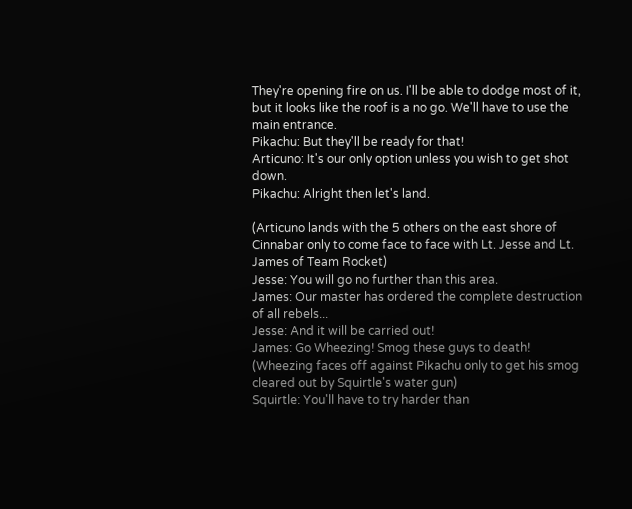They're opening fire on us. I'll be able to dodge most of it, but it looks like the roof is a no go. We'll have to use the main entrance.
Pikachu: But they'll be ready for that!
Articuno: It's our only option unless you wish to get shot down.
Pikachu: Alright then let's land.

(Articuno lands with the 5 others on the east shore of Cinnabar only to come face to face with Lt. Jesse and Lt. James of Team Rocket)
Jesse: You will go no further than this area.
James: Our master has ordered the complete destruction of all rebels...
Jesse: And it will be carried out!
James: Go Wheezing! Smog these guys to death!
(Wheezing faces off against Pikachu only to get his smog cleared out by Squirtle's water gun)
Squirtle: You'll have to try harder than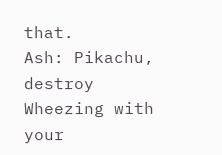that.
Ash: Pikachu, destroy Wheezing with your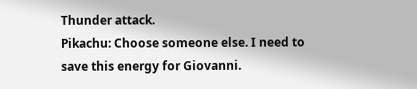Thunder attack.
Pikachu: Choose someone else. I need to save this energy for Giovanni.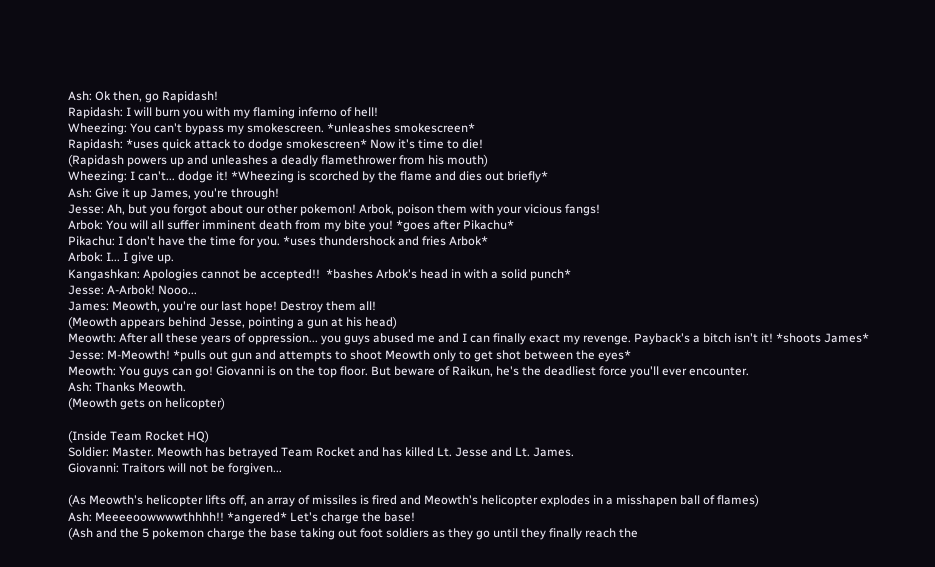Ash: Ok then, go Rapidash!
Rapidash: I will burn you with my flaming inferno of hell!
Wheezing: You can't bypass my smokescreen. *unleashes smokescreen*
Rapidash: *uses quick attack to dodge smokescreen* Now it's time to die!
(Rapidash powers up and unleashes a deadly flamethrower from his mouth)
Wheezing: I can't... dodge it! *Wheezing is scorched by the flame and dies out briefly*
Ash: Give it up James, you're through!
Jesse: Ah, but you forgot about our other pokemon! Arbok, poison them with your vicious fangs!
Arbok: You will all suffer imminent death from my bite you! *goes after Pikachu*
Pikachu: I don't have the time for you. *uses thundershock and fries Arbok*
Arbok: I... I give up.
Kangashkan: Apologies cannot be accepted!!  *bashes Arbok's head in with a solid punch*
Jesse: A-Arbok! Nooo...
James: Meowth, you're our last hope! Destroy them all!
(Meowth appears behind Jesse, pointing a gun at his head)
Meowth: After all these years of oppression... you guys abused me and I can finally exact my revenge. Payback's a bitch isn't it! *shoots James*
Jesse: M-Meowth! *pulls out gun and attempts to shoot Meowth only to get shot between the eyes*
Meowth: You guys can go! Giovanni is on the top floor. But beware of Raikun, he's the deadliest force you'll ever encounter.
Ash: Thanks Meowth.
(Meowth gets on helicopter)

(Inside Team Rocket HQ)
Soldier: Master. Meowth has betrayed Team Rocket and has killed Lt. Jesse and Lt. James.
Giovanni: Traitors will not be forgiven...

(As Meowth's helicopter lifts off, an array of missiles is fired and Meowth's helicopter explodes in a misshapen ball of flames)
Ash: Meeeeoowwwwthhhh!! *angered* Let's charge the base!
(Ash and the 5 pokemon charge the base taking out foot soldiers as they go until they finally reach the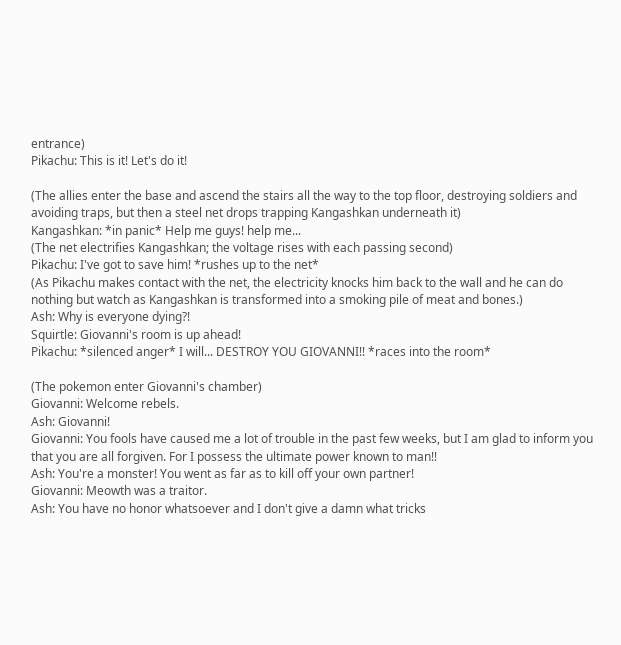entrance)
Pikachu: This is it! Let's do it!

(The allies enter the base and ascend the stairs all the way to the top floor, destroying soldiers and avoiding traps, but then a steel net drops trapping Kangashkan underneath it)
Kangashkan: *in panic* Help me guys! help me...
(The net electrifies Kangashkan; the voltage rises with each passing second)
Pikachu: I've got to save him! *rushes up to the net*
(As Pikachu makes contact with the net, the electricity knocks him back to the wall and he can do nothing but watch as Kangashkan is transformed into a smoking pile of meat and bones.)
Ash: Why is everyone dying?!
Squirtle: Giovanni's room is up ahead!
Pikachu: *silenced anger* I will... DESTROY YOU GIOVANNI!! *races into the room*

(The pokemon enter Giovanni's chamber)
Giovanni: Welcome rebels.
Ash: Giovanni!
Giovanni: You fools have caused me a lot of trouble in the past few weeks, but I am glad to inform you that you are all forgiven. For I possess the ultimate power known to man!!
Ash: You're a monster! You went as far as to kill off your own partner!
Giovanni: Meowth was a traitor.
Ash: You have no honor whatsoever and I don't give a damn what tricks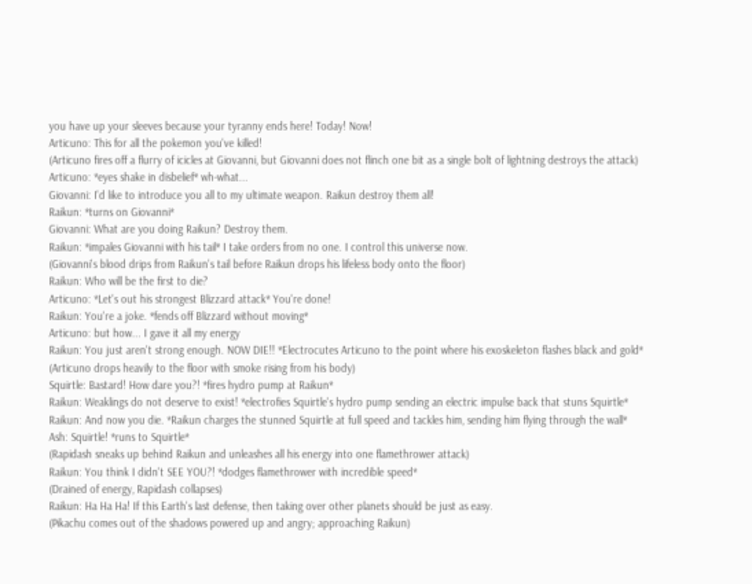you have up your sleeves because your tyranny ends here! Today! Now!
Articuno: This for all the pokemon you've killed!
(Articuno fires off a flurry of icicles at Giovanni, but Giovanni does not flinch one bit as a single bolt of lightning destroys the attack)
Articuno: *eyes shake in disbelief* wh-what...
Giovanni: I'd like to introduce you all to my ultimate weapon. Raikun destroy them all!
Raikun: *turns on Giovanni*
Giovanni: What are you doing Raikun? Destroy them.
Raikun: *impales Giovanni with his tail* I take orders from no one. I control this universe now.
(Giovanni's blood drips from Raikun's tail before Raikun drops his lifeless body onto the floor)
Raikun: Who will be the first to die?
Articuno: *Let's out his strongest Blizzard attack* You're done!
Raikun: You're a joke. *fends off Blizzard without moving*
Articuno: but how... I gave it all my energy
Raikun: You just aren't strong enough. NOW DIE!! *Electrocutes Articuno to the point where his exoskeleton flashes black and gold*
(Articuno drops heavily to the floor with smoke rising from his body)
Squirtle: Bastard! How dare you?! *fires hydro pump at Raikun*
Raikun: Weaklings do not deserve to exist! *electrofies Squirtle's hydro pump sending an electric impulse back that stuns Squirtle*
Raikun: And now you die. *Raikun charges the stunned Squirtle at full speed and tackles him, sending him flying through the wall*
Ash: Squirtle! *runs to Squirtle*
(Rapidash sneaks up behind Raikun and unleashes all his energy into one flamethrower attack)
Raikun: You think I didn't SEE YOU?! *dodges flamethrower with incredible speed*
(Drained of energy, Rapidash collapses)
Raikun: Ha Ha Ha! If this Earth's last defense, then taking over other planets should be just as easy.
(Pikachu comes out of the shadows powered up and angry; approaching Raikun)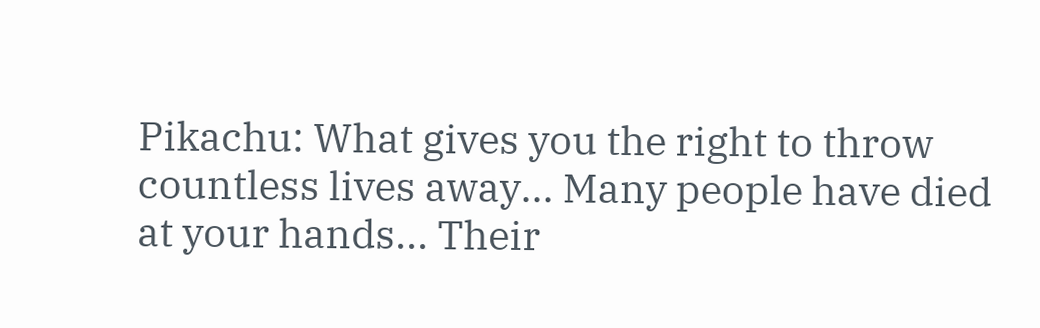Pikachu: What gives you the right to throw countless lives away... Many people have died at your hands... Their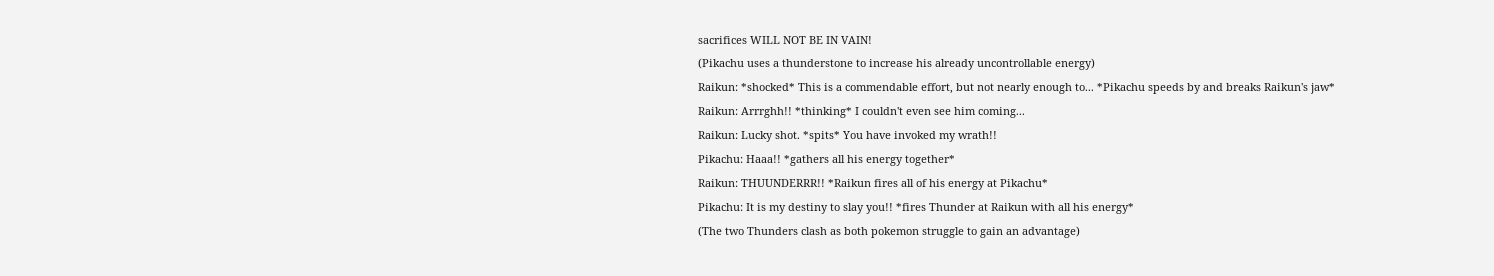sacrifices WILL NOT BE IN VAIN!
(Pikachu uses a thunderstone to increase his already uncontrollable energy)
Raikun: *shocked* This is a commendable effort, but not nearly enough to... *Pikachu speeds by and breaks Raikun's jaw*
Raikun: Arrrghh!! *thinking* I couldn't even see him coming...
Raikun: Lucky shot. *spits* You have invoked my wrath!!
Pikachu: Haaa!! *gathers all his energy together*
Raikun: THUUNDERRR!! *Raikun fires all of his energy at Pikachu*
Pikachu: It is my destiny to slay you!! *fires Thunder at Raikun with all his energy*
(The two Thunders clash as both pokemon struggle to gain an advantage)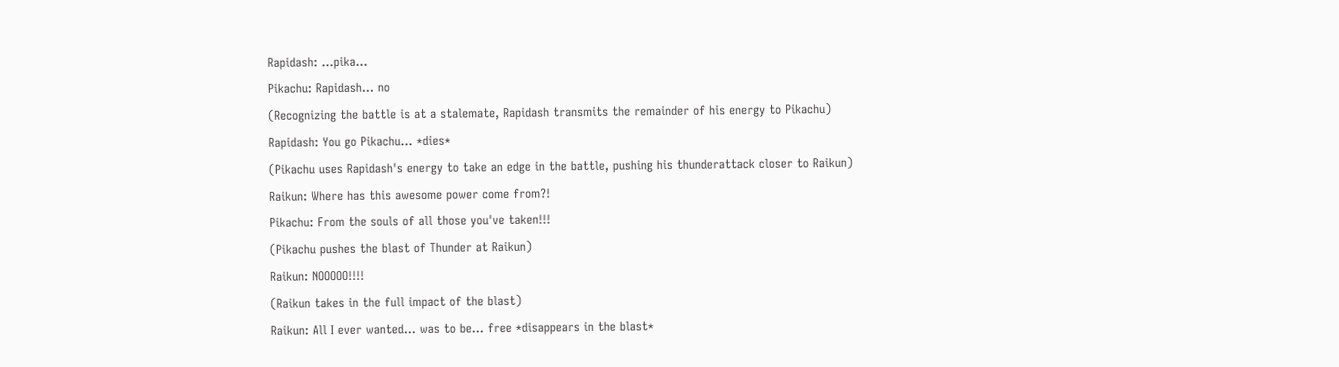Rapidash: ...pika...
Pikachu: Rapidash... no
(Recognizing the battle is at a stalemate, Rapidash transmits the remainder of his energy to Pikachu)
Rapidash: You go Pikachu... *dies*
(Pikachu uses Rapidash's energy to take an edge in the battle, pushing his thunderattack closer to Raikun)
Raikun: Where has this awesome power come from?!
Pikachu: From the souls of all those you've taken!!!
(Pikachu pushes the blast of Thunder at Raikun)
Raikun: NOOOOO!!!!
(Raikun takes in the full impact of the blast)
Raikun: All I ever wanted... was to be... free *disappears in the blast*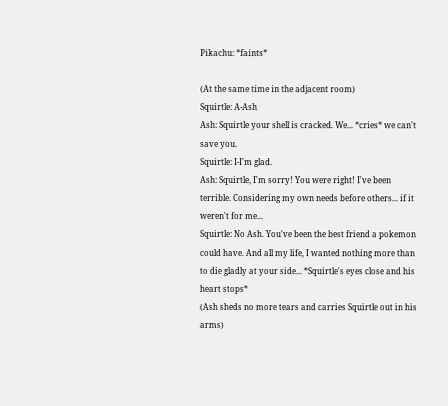Pikachu: *faints*

(At the same time in the adjacent room)
Squirtle: A-Ash
Ash: Squirtle your shell is cracked. We... *cries* we can't save you.
Squirtle: I-I'm glad.
Ash: Squirtle, I'm sorry! You were right! I've been terrible. Considering my own needs before others... if it weren't for me...
Squirtle: No Ash. You've been the best friend a pokemon could have. And all my life, I wanted nothing more than to die gladly at your side... *Squirtle's eyes close and his heart stops*
(Ash sheds no more tears and carries Squirtle out in his arms)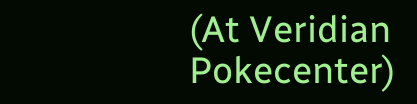(At Veridian Pokecenter)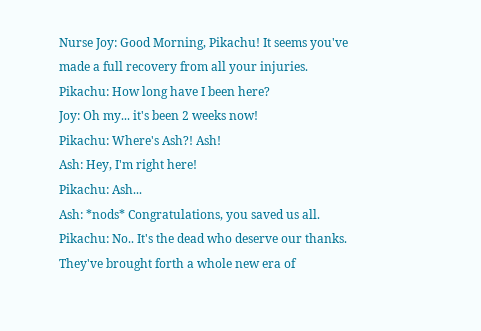Nurse Joy: Good Morning, Pikachu! It seems you've made a full recovery from all your injuries.
Pikachu: How long have I been here?
Joy: Oh my... it's been 2 weeks now!
Pikachu: Where's Ash?! Ash!
Ash: Hey, I'm right here!
Pikachu: Ash...
Ash: *nods* Congratulations, you saved us all.
Pikachu: No.. It's the dead who deserve our thanks. They've brought forth a whole new era of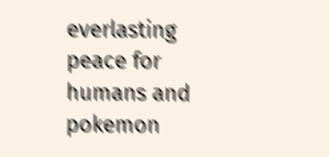everlasting peace for humans and pokemon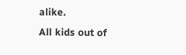alike.
All kids out of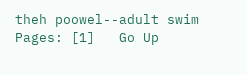theh poowel--adult swim
Pages: [1]   Go Up